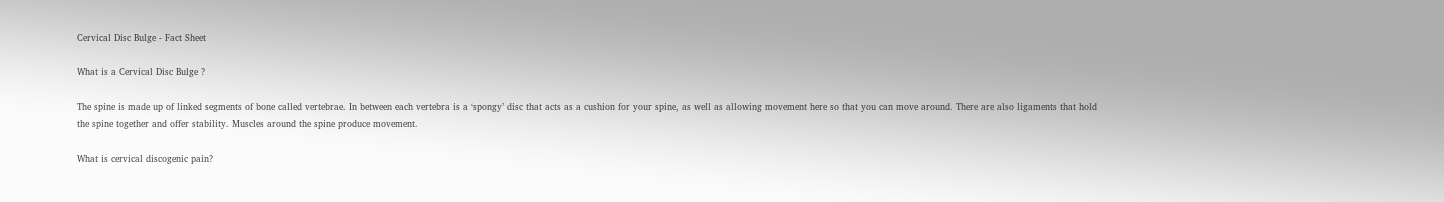Cervical Disc Bulge - Fact Sheet

What is a Cervical Disc Bulge ?

The spine is made up of linked segments of bone called vertebrae. In between each vertebra is a ‘spongy’ disc that acts as a cushion for your spine, as well as allowing movement here so that you can move around. There are also ligaments that hold the spine together and offer stability. Muscles around the spine produce movement.

What is cervical discogenic pain?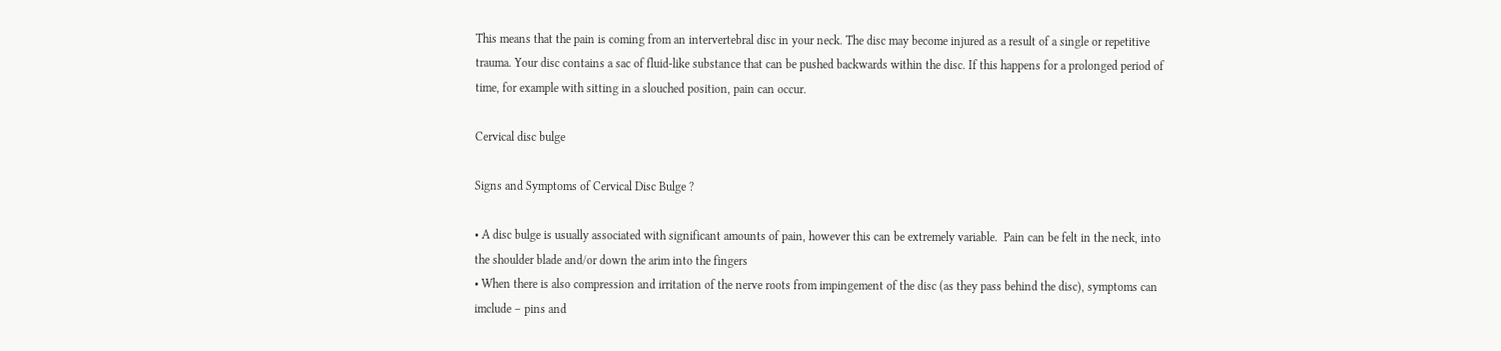This means that the pain is coming from an intervertebral disc in your neck. The disc may become injured as a result of a single or repetitive trauma. Your disc contains a sac of fluid-like substance that can be pushed backwards within the disc. If this happens for a prolonged period of time, for example with sitting in a slouched position, pain can occur.

Cervical disc bulge

Signs and Symptoms of Cervical Disc Bulge ?

• A disc bulge is usually associated with significant amounts of pain, however this can be extremely variable.  Pain can be felt in the neck, into the shoulder blade and/or down the arim into the fingers
• When there is also compression and irritation of the nerve roots from impingement of the disc (as they pass behind the disc), symptoms can imclude – pins and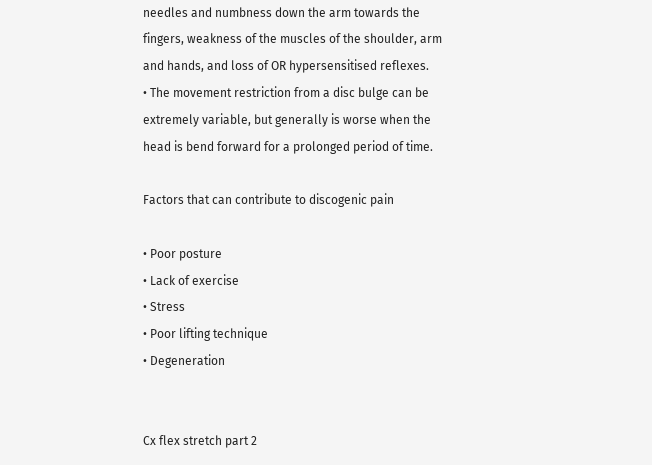needles and numbness down the arm towards the fingers, weakness of the muscles of the shoulder, arm and hands, and loss of OR hypersensitised reflexes.
• The movement restriction from a disc bulge can be extremely variable, but generally is worse when the head is bend forward for a prolonged period of time.

Factors that can contribute to discogenic pain

• Poor posture
• Lack of exercise
• Stress
• Poor lifting technique
• Degeneration


Cx flex stretch part 2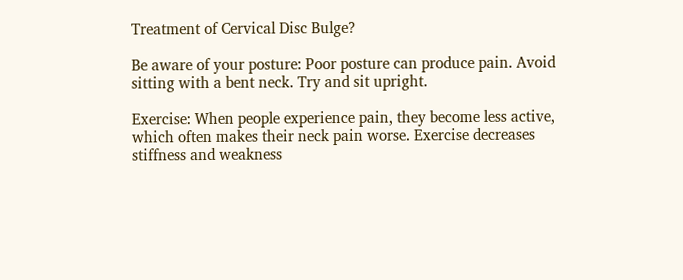Treatment of Cervical Disc Bulge?

Be aware of your posture: Poor posture can produce pain. Avoid sitting with a bent neck. Try and sit upright.

Exercise: When people experience pain, they become less active, which often makes their neck pain worse. Exercise decreases stiffness and weakness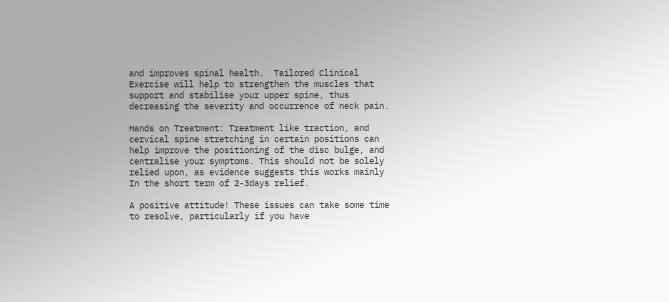and improves spinal health.  Tailored Clinical Exercise will help to strengthen the muscles that support and stabilise your upper spine, thus decreasing the severity and occurrence of neck pain.

Hands on Treatment: Treatment like traction, and cervical spine stretching in certain positions can help improve the positioning of the disc bulge, and centralise your symptoms. This should not be solely relied upon, as evidence suggests this works mainly In the short term of 2-3days relief.

A positive attitude! These issues can take some time to resolve, particularly if you have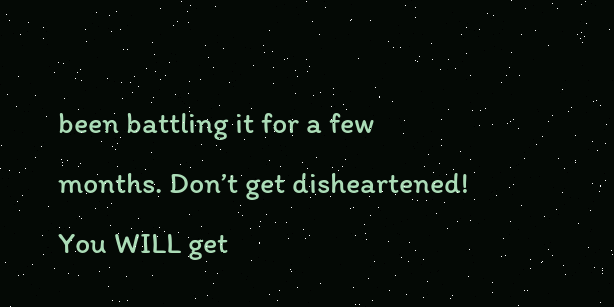been battling it for a few months. Don’t get disheartened! You WILL get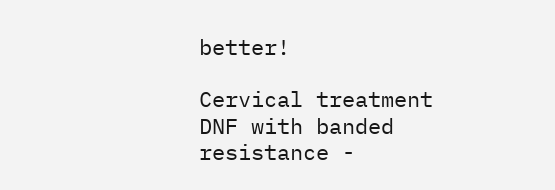better!

Cervical treatment
DNF with banded resistance -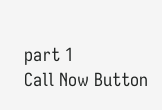part 1
Call Now Button